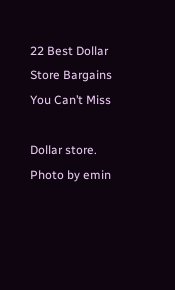22 Best Dollar Store Bargains You Can’t Miss

Dollar store.
Photo by emin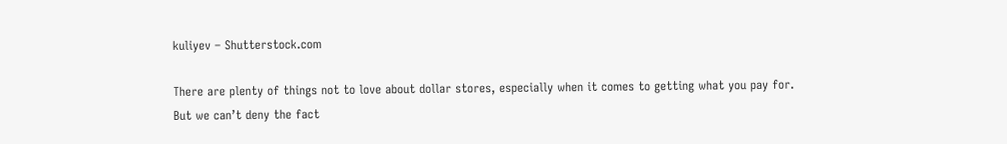kuliyev – Shutterstock.com

There are plenty of things not to love about dollar stores, especially when it comes to getting what you pay for. But we can’t deny the fact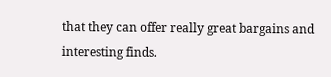that they can offer really great bargains and interesting finds.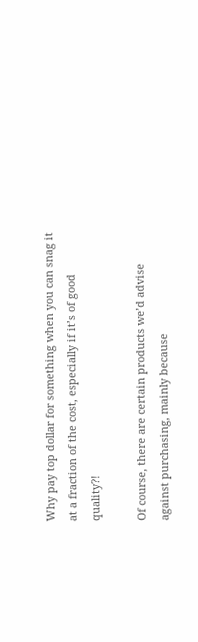Why pay top dollar for something when you can snag it at a fraction of the cost, especially if it’s of good quality?!

Of course, there are certain products we’d advise against purchasing, mainly because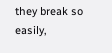they break so easily,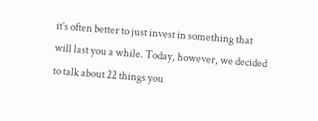it’s often better to just invest in something that will last you a while. Today, however, we decided to talk about 22 things you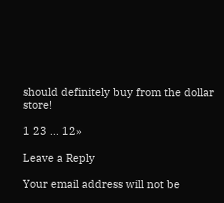should definitely buy from the dollar store!

1 23 ... 12»

Leave a Reply

Your email address will not be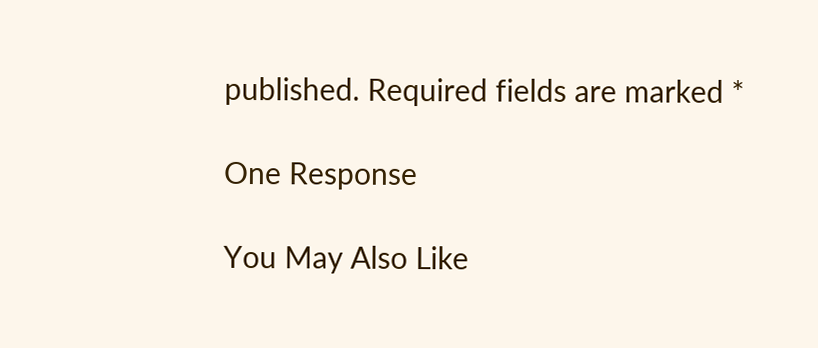published. Required fields are marked *

One Response

You May Also Like